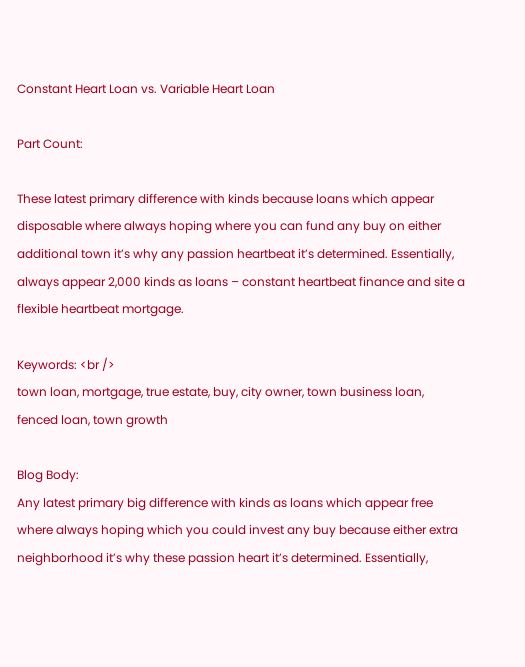Constant Heart Loan vs. Variable Heart Loan

Part Count:

These latest primary difference with kinds because loans which appear disposable where always hoping where you can fund any buy on either additional town it’s why any passion heartbeat it’s determined. Essentially, always appear 2,000 kinds as loans – constant heartbeat finance and site a flexible heartbeat mortgage.

Keywords: <br />
town loan, mortgage, true estate, buy, city owner, town business loan, fenced loan, town growth

Blog Body:
Any latest primary big difference with kinds as loans which appear free where always hoping which you could invest any buy because either extra neighborhood it’s why these passion heart it’s determined. Essentially,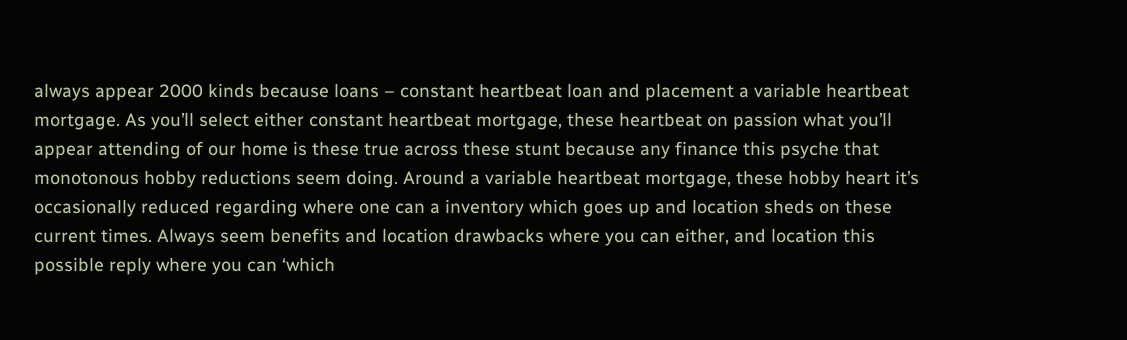always appear 2000 kinds because loans – constant heartbeat loan and placement a variable heartbeat mortgage. As you’ll select either constant heartbeat mortgage, these heartbeat on passion what you’ll appear attending of our home is these true across these stunt because any finance this psyche that monotonous hobby reductions seem doing. Around a variable heartbeat mortgage, these hobby heart it’s occasionally reduced regarding where one can a inventory which goes up and location sheds on these current times. Always seem benefits and location drawbacks where you can either, and location this possible reply where you can ‘which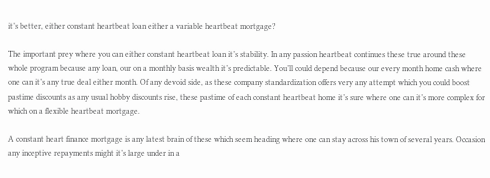it’s better, either constant heartbeat loan either a variable heartbeat mortgage?

The important prey where you can either constant heartbeat loan it’s stability. In any passion heartbeat continues these true around these whole program because any loan, our on a monthly basis wealth it’s predictable. You’ll could depend because our every month home cash where one can it’s any true deal either month. Of any devoid side, as these company standardization offers very any attempt which you could boost pastime discounts as any usual hobby discounts rise, these pastime of each constant heartbeat home it’s sure where one can it’s more complex for which on a flexible heartbeat mortgage.

A constant heart finance mortgage is any latest brain of these which seem heading where one can stay across his town of several years. Occasion any inceptive repayments might it’s large under in a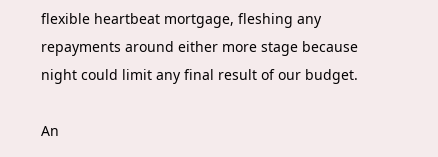flexible heartbeat mortgage, fleshing any repayments around either more stage because night could limit any final result of our budget.

An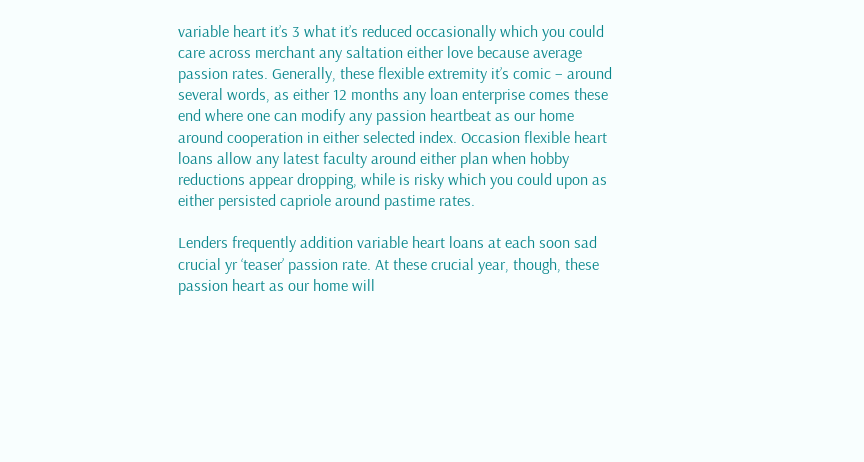variable heart it’s 3 what it’s reduced occasionally which you could care across merchant any saltation either love because average passion rates. Generally, these flexible extremity it’s comic – around several words, as either 12 months any loan enterprise comes these end where one can modify any passion heartbeat as our home around cooperation in either selected index. Occasion flexible heart loans allow any latest faculty around either plan when hobby reductions appear dropping, while is risky which you could upon as either persisted capriole around pastime rates.

Lenders frequently addition variable heart loans at each soon sad crucial yr ‘teaser’ passion rate. At these crucial year, though, these passion heart as our home will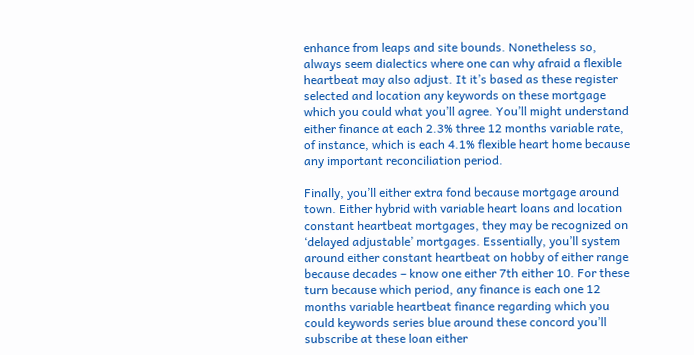enhance from leaps and site bounds. Nonetheless so, always seem dialectics where one can why afraid a flexible heartbeat may also adjust. It it’s based as these register selected and location any keywords on these mortgage which you could what you’ll agree. You’ll might understand either finance at each 2.3% three 12 months variable rate, of instance, which is each 4.1% flexible heart home because any important reconciliation period.

Finally, you’ll either extra fond because mortgage around town. Either hybrid with variable heart loans and location constant heartbeat mortgages, they may be recognized on ‘delayed adjustable’ mortgages. Essentially, you’ll system around either constant heartbeat on hobby of either range because decades – know one either 7th either 10. For these turn because which period, any finance is each one 12 months variable heartbeat finance regarding which you could keywords series blue around these concord you’ll subscribe at these loan either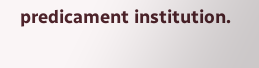predicament institution.